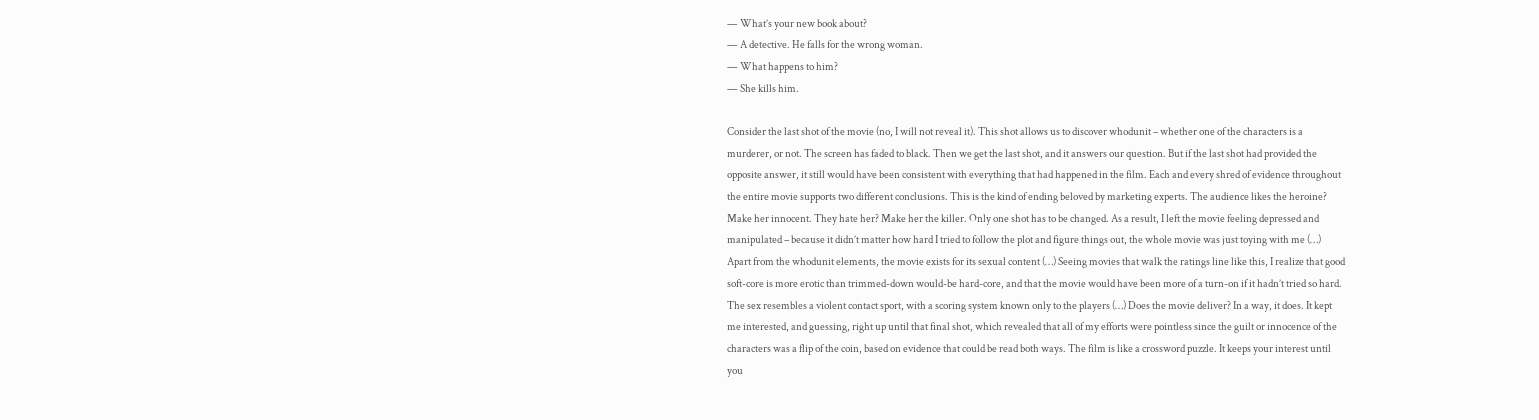— What’s your new book about?
— A detective. He falls for the wrong woman.
— What happens to him?
— She kills him.

Consider the last shot of the movie (no, I will not reveal it). This shot allows us to discover whodunit – whether one of the characters is a murderer, or not. The screen has faded to black. Then we get the last shot, and it answers our question. But if the last shot had provided the opposite answer, it still would have been consistent with everything that had happened in the film. Each and every shred of evidence throughout the entire movie supports two different conclusions. This is the kind of ending beloved by marketing experts. The audience likes the heroine? Make her innocent. They hate her? Make her the killer. Only one shot has to be changed. As a result, I left the movie feeling depressed and manipulated – because it didn’t matter how hard I tried to follow the plot and figure things out, the whole movie was just toying with me (…) Apart from the whodunit elements, the movie exists for its sexual content (…) Seeing movies that walk the ratings line like this, I realize that good soft-core is more erotic than trimmed-down would-be hard-core, and that the movie would have been more of a turn-on if it hadn’t tried so hard. The sex resembles a violent contact sport, with a scoring system known only to the players (…) Does the movie deliver? In a way, it does. It kept me interested, and guessing, right up until that final shot, which revealed that all of my efforts were pointless since the guilt or innocence of the characters was a flip of the coin, based on evidence that could be read both ways. The film is like a crossword puzzle. It keeps your interest until you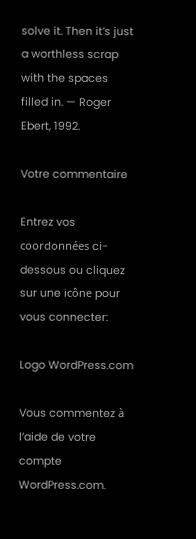solve it. Then it’s just a worthless scrap with the spaces filled in. — Roger Ebert, 1992.

Votre commentaire

Entrez vos coordonnées ci-dessous ou cliquez sur une icône pour vous connecter:

Logo WordPress.com

Vous commentez à l’aide de votre compte WordPress.com.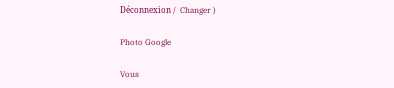Déconnexion /  Changer )

Photo Google

Vous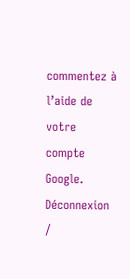commentez à l’aide de votre compte Google. Déconnexion /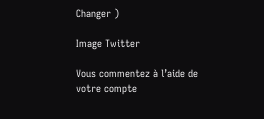Changer )

Image Twitter

Vous commentez à l’aide de votre compte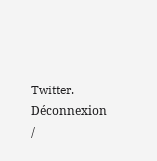Twitter. Déconnexion /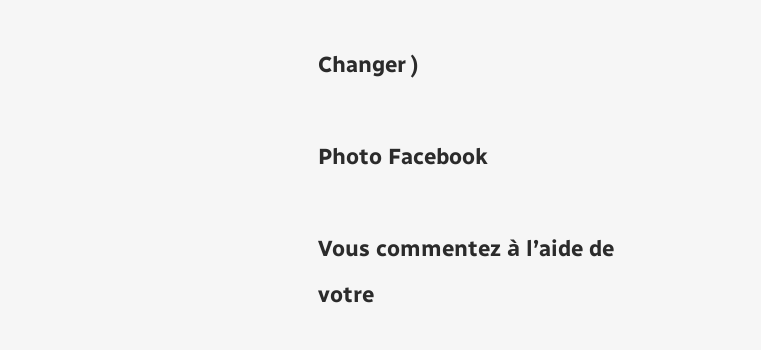Changer )

Photo Facebook

Vous commentez à l’aide de votre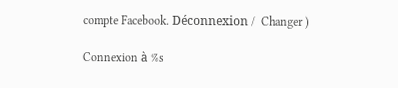compte Facebook. Déconnexion /  Changer )

Connexion à %s